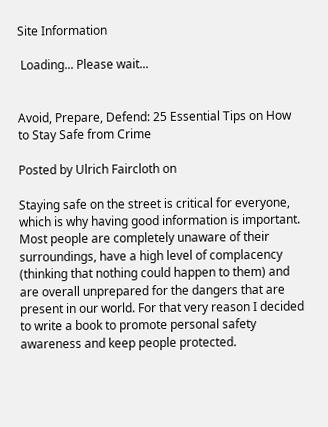Site Information

 Loading... Please wait...


Avoid, Prepare, Defend: 25 Essential Tips on How to Stay Safe from Crime

Posted by Ulrich Faircloth on

Staying safe on the street is critical for everyone, which is why having good information is important. Most people are completely unaware of their surroundings, have a high level of complacency (thinking that nothing could happen to them) and are overall unprepared for the dangers that are present in our world. For that very reason I decided to write a book to promote personal safety awareness and keep people protected.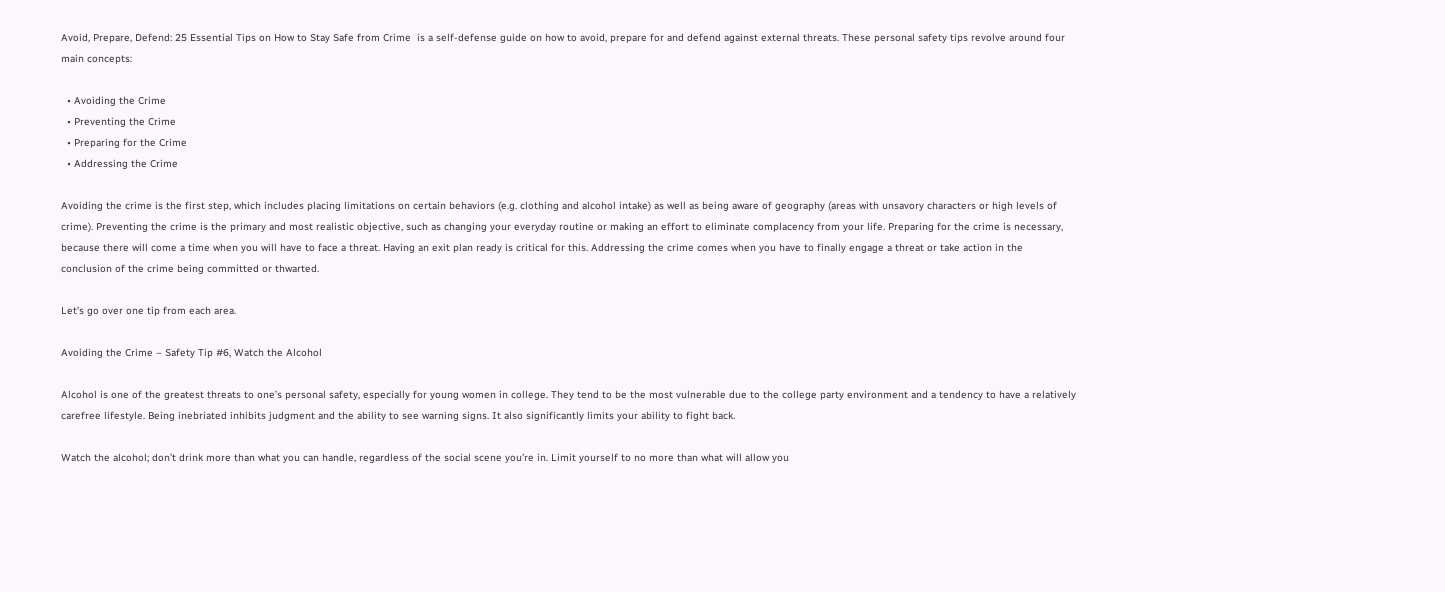Avoid, Prepare, Defend: 25 Essential Tips on How to Stay Safe from Crime  is a self-defense guide on how to avoid, prepare for and defend against external threats. These personal safety tips revolve around four main concepts:

  • Avoiding the Crime
  • Preventing the Crime
  • Preparing for the Crime
  • Addressing the Crime

Avoiding the crime is the first step, which includes placing limitations on certain behaviors (e.g. clothing and alcohol intake) as well as being aware of geography (areas with unsavory characters or high levels of crime). Preventing the crime is the primary and most realistic objective, such as changing your everyday routine or making an effort to eliminate complacency from your life. Preparing for the crime is necessary, because there will come a time when you will have to face a threat. Having an exit plan ready is critical for this. Addressing the crime comes when you have to finally engage a threat or take action in the conclusion of the crime being committed or thwarted.

Let’s go over one tip from each area.

Avoiding the Crime – Safety Tip #6, Watch the Alcohol

Alcohol is one of the greatest threats to one’s personal safety, especially for young women in college. They tend to be the most vulnerable due to the college party environment and a tendency to have a relatively carefree lifestyle. Being inebriated inhibits judgment and the ability to see warning signs. It also significantly limits your ability to fight back.

Watch the alcohol; don’t drink more than what you can handle, regardless of the social scene you’re in. Limit yourself to no more than what will allow you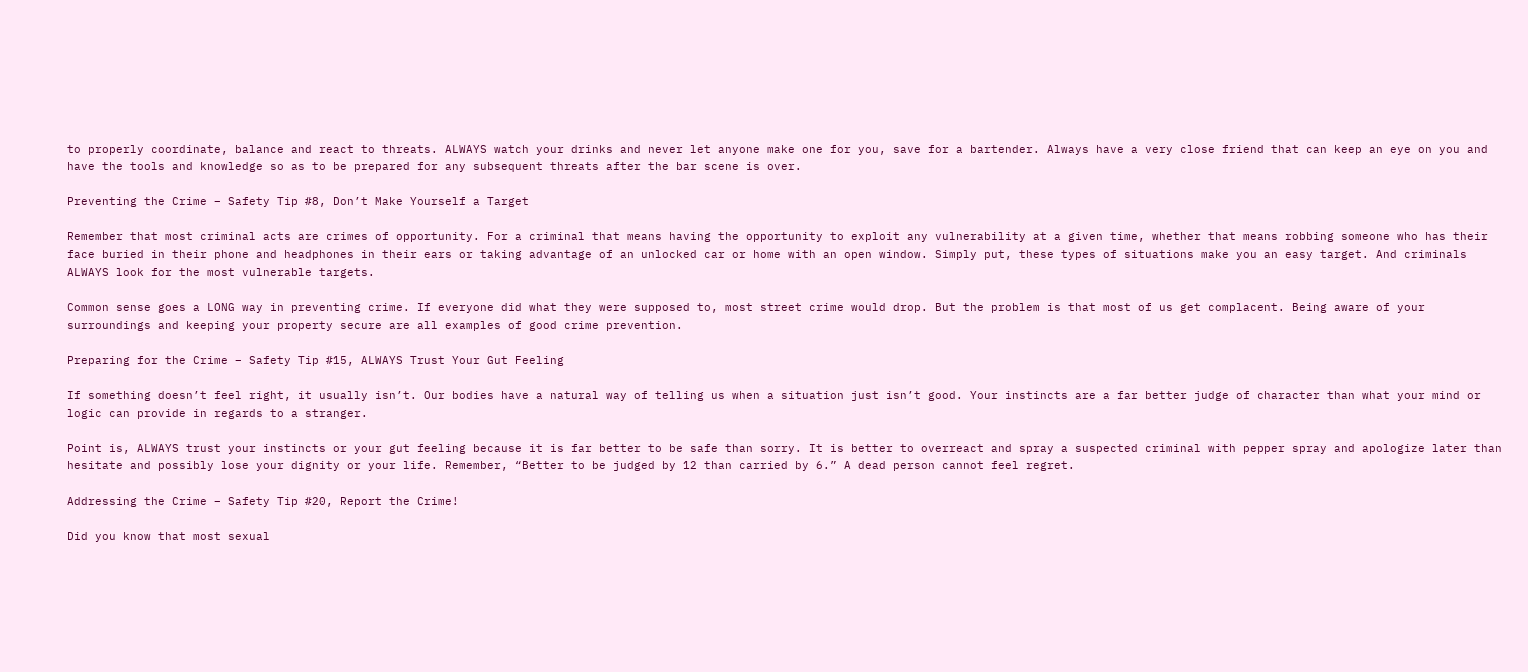to properly coordinate, balance and react to threats. ALWAYS watch your drinks and never let anyone make one for you, save for a bartender. Always have a very close friend that can keep an eye on you and have the tools and knowledge so as to be prepared for any subsequent threats after the bar scene is over.

Preventing the Crime – Safety Tip #8, Don’t Make Yourself a Target

Remember that most criminal acts are crimes of opportunity. For a criminal that means having the opportunity to exploit any vulnerability at a given time, whether that means robbing someone who has their face buried in their phone and headphones in their ears or taking advantage of an unlocked car or home with an open window. Simply put, these types of situations make you an easy target. And criminals ALWAYS look for the most vulnerable targets.

Common sense goes a LONG way in preventing crime. If everyone did what they were supposed to, most street crime would drop. But the problem is that most of us get complacent. Being aware of your surroundings and keeping your property secure are all examples of good crime prevention.

Preparing for the Crime – Safety Tip #15, ALWAYS Trust Your Gut Feeling

If something doesn’t feel right, it usually isn’t. Our bodies have a natural way of telling us when a situation just isn’t good. Your instincts are a far better judge of character than what your mind or logic can provide in regards to a stranger.

Point is, ALWAYS trust your instincts or your gut feeling because it is far better to be safe than sorry. It is better to overreact and spray a suspected criminal with pepper spray and apologize later than hesitate and possibly lose your dignity or your life. Remember, “Better to be judged by 12 than carried by 6.” A dead person cannot feel regret.

Addressing the Crime – Safety Tip #20, Report the Crime!

Did you know that most sexual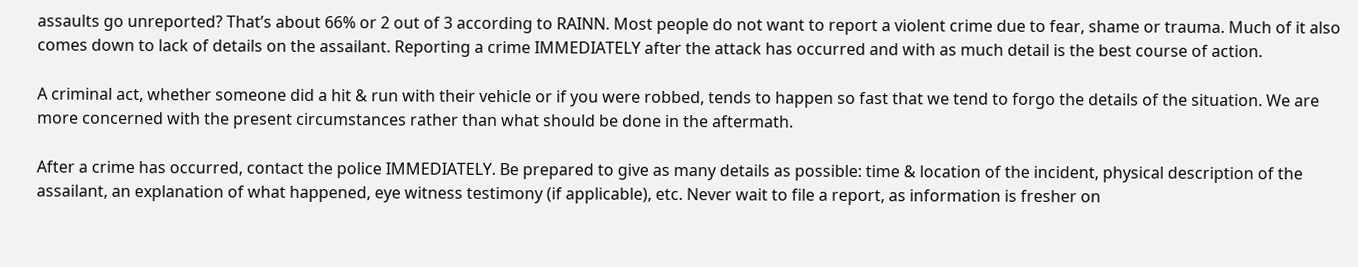assaults go unreported? That’s about 66% or 2 out of 3 according to RAINN. Most people do not want to report a violent crime due to fear, shame or trauma. Much of it also comes down to lack of details on the assailant. Reporting a crime IMMEDIATELY after the attack has occurred and with as much detail is the best course of action.

A criminal act, whether someone did a hit & run with their vehicle or if you were robbed, tends to happen so fast that we tend to forgo the details of the situation. We are more concerned with the present circumstances rather than what should be done in the aftermath.

After a crime has occurred, contact the police IMMEDIATELY. Be prepared to give as many details as possible: time & location of the incident, physical description of the assailant, an explanation of what happened, eye witness testimony (if applicable), etc. Never wait to file a report, as information is fresher on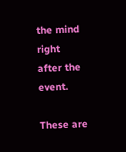the mind right after the event.

These are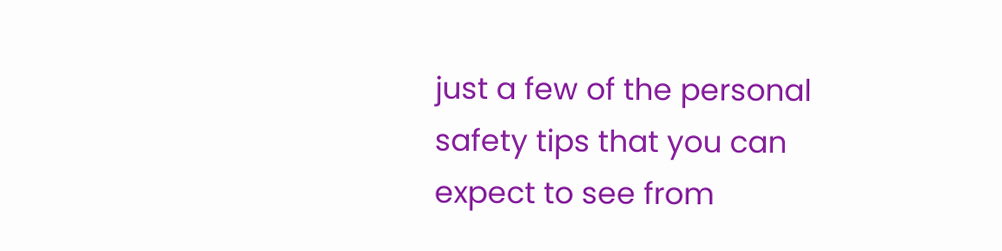just a few of the personal safety tips that you can expect to see from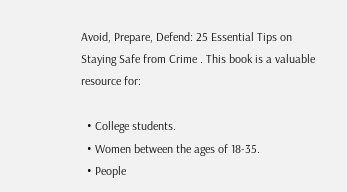Avoid, Prepare, Defend: 25 Essential Tips on Staying Safe from Crime . This book is a valuable resource for:

  • College students.
  • Women between the ages of 18-35.
  • People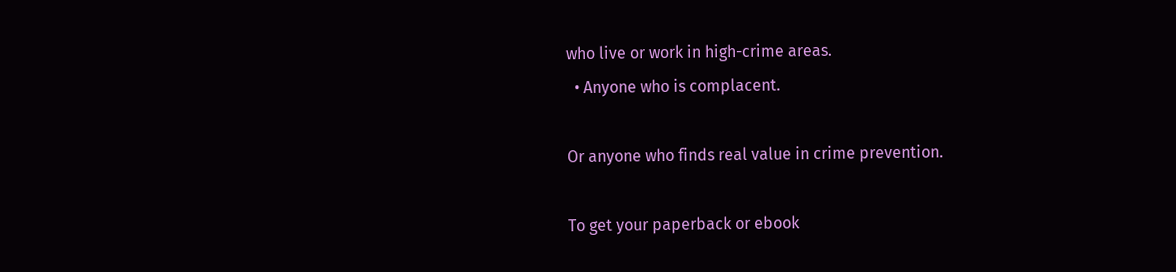who live or work in high-crime areas.
  • Anyone who is complacent.

Or anyone who finds real value in crime prevention.

To get your paperback or ebook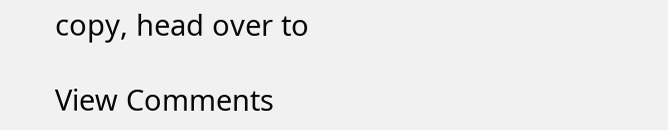copy, head over to

View Comments